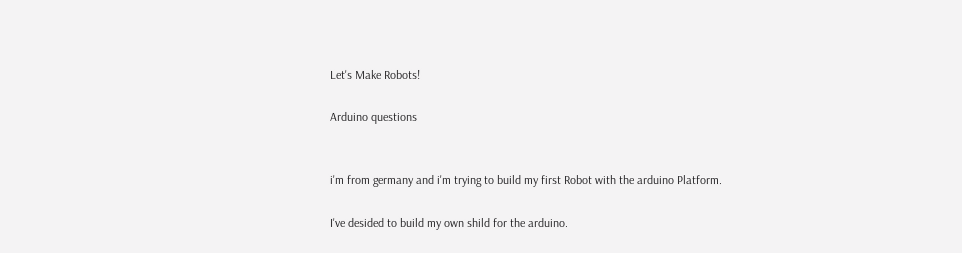Let's Make Robots!

Arduino questions


i'm from germany and i'm trying to build my first Robot with the arduino Platform.

I've desided to build my own shild for the arduino.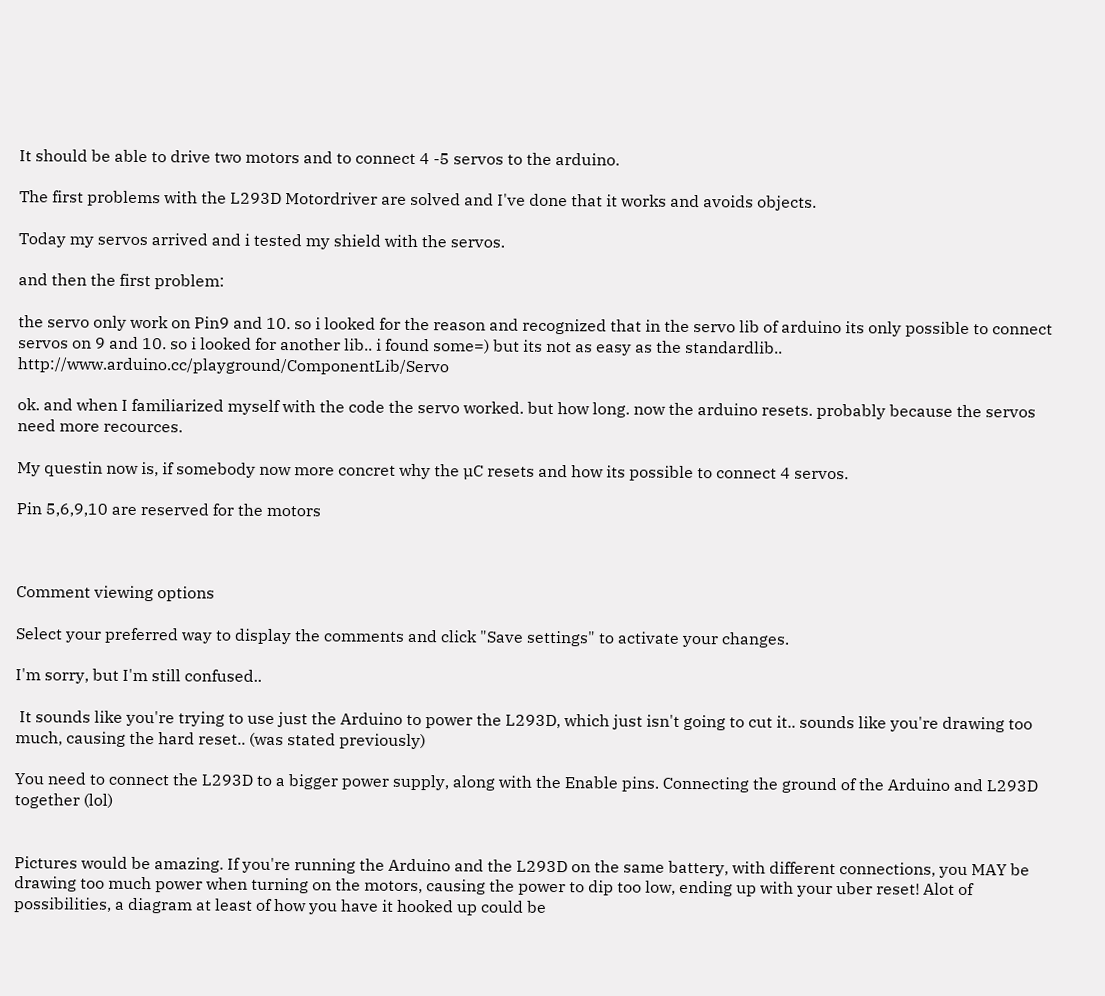It should be able to drive two motors and to connect 4 -5 servos to the arduino.

The first problems with the L293D Motordriver are solved and I've done that it works and avoids objects.

Today my servos arrived and i tested my shield with the servos.

and then the first problem:

the servo only work on Pin9 and 10. so i looked for the reason and recognized that in the servo lib of arduino its only possible to connect servos on 9 and 10. so i looked for another lib.. i found some=) but its not as easy as the standardlib.. http://www.arduino.cc/playground/ComponentLib/Servo

ok. and when I familiarized myself with the code the servo worked. but how long. now the arduino resets. probably because the servos need more recources.

My questin now is, if somebody now more concret why the µC resets and how its possible to connect 4 servos.

Pin 5,6,9,10 are reserved for the motors



Comment viewing options

Select your preferred way to display the comments and click "Save settings" to activate your changes.

I'm sorry, but I'm still confused..

 It sounds like you're trying to use just the Arduino to power the L293D, which just isn't going to cut it.. sounds like you're drawing too much, causing the hard reset.. (was stated previously)

You need to connect the L293D to a bigger power supply, along with the Enable pins. Connecting the ground of the Arduino and L293D together (lol)


Pictures would be amazing. If you're running the Arduino and the L293D on the same battery, with different connections, you MAY be drawing too much power when turning on the motors, causing the power to dip too low, ending up with your uber reset! Alot of possibilities, a diagram at least of how you have it hooked up could be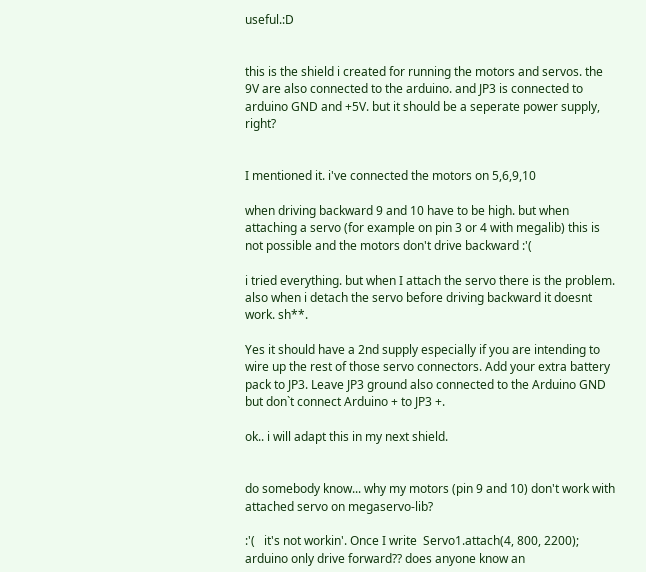useful.:D


this is the shield i created for running the motors and servos. the 9V are also connected to the arduino. and JP3 is connected to arduino GND and +5V. but it should be a seperate power supply, right?


I mentioned it. i've connected the motors on 5,6,9,10

when driving backward 9 and 10 have to be high. but when attaching a servo (for example on pin 3 or 4 with megalib) this is not possible and the motors don't drive backward :'(

i tried everything. but when I attach the servo there is the problem. also when i detach the servo before driving backward it doesnt work. sh**.

Yes it should have a 2nd supply especially if you are intending to wire up the rest of those servo connectors. Add your extra battery pack to JP3. Leave JP3 ground also connected to the Arduino GND but don`t connect Arduino + to JP3 +.

ok.. i will adapt this in my next shield.


do somebody know... why my motors (pin 9 and 10) don't work with attached servo on megaservo-lib?

:'(   it's not workin'. Once I write  Servo1.attach(4, 800, 2200); arduino only drive forward?? does anyone know an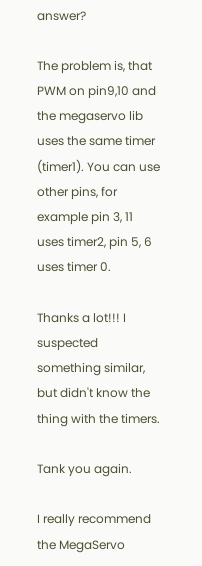answer?

The problem is, that PWM on pin9,10 and the megaservo lib uses the same timer (timer1). You can use other pins, for example pin 3, 11 uses timer2, pin 5, 6 uses timer 0.

Thanks a lot!!! I suspected something similar, but didn't know the thing with the timers.

Tank you again.

I really recommend the MegaServo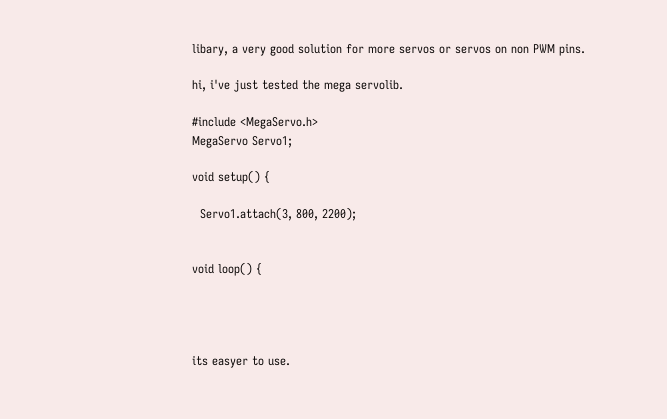libary, a very good solution for more servos or servos on non PWM pins.

hi, i've just tested the mega servolib.

#include <MegaServo.h>
MegaServo Servo1;

void setup() {

  Servo1.attach(3, 800, 2200);


void loop() {




its easyer to use.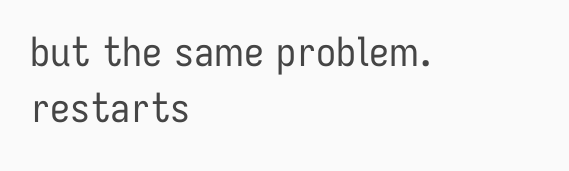but the same problem. restarts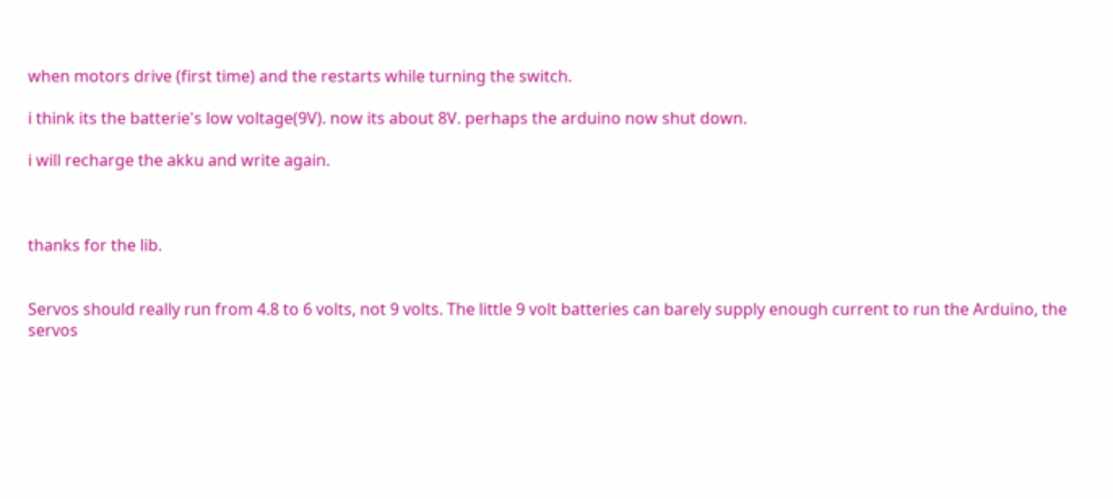when motors drive (first time) and the restarts while turning the switch.

i think its the batterie's low voltage(9V). now its about 8V. perhaps the arduino now shut down.

i will recharge the akku and write again.



thanks for the lib.


Servos should really run from 4.8 to 6 volts, not 9 volts. The little 9 volt batteries can barely supply enough current to run the Arduino, the servos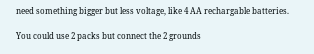need something bigger but less voltage, like 4 AA rechargable batteries.

You could use 2 packs but connect the 2 grounds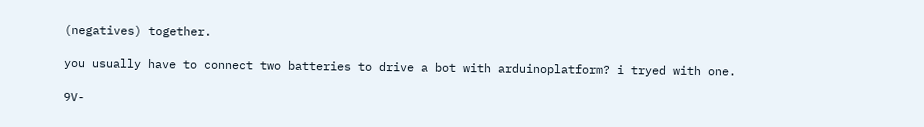(negatives) together.

you usually have to connect two batteries to drive a bot with arduinoplatform? i tryed with one.

9V-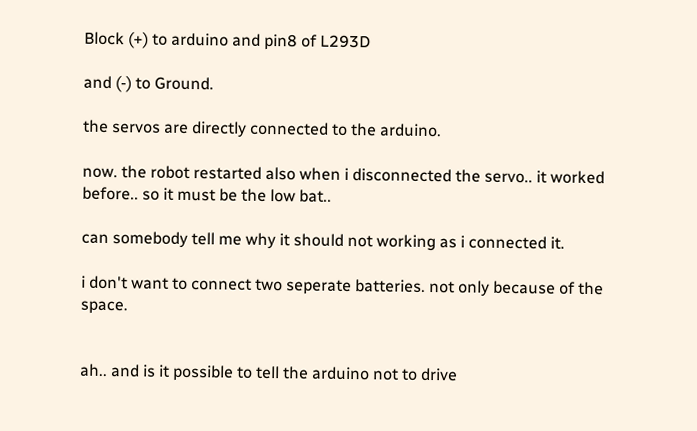Block (+) to arduino and pin8 of L293D

and (-) to Ground.

the servos are directly connected to the arduino.

now. the robot restarted also when i disconnected the servo.. it worked before.. so it must be the low bat..

can somebody tell me why it should not working as i connected it.

i don't want to connect two seperate batteries. not only because of the space.


ah.. and is it possible to tell the arduino not to drive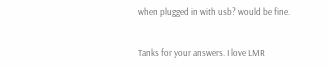when plugged in with usb? would be fine.


Tanks for your answers. I love LMR